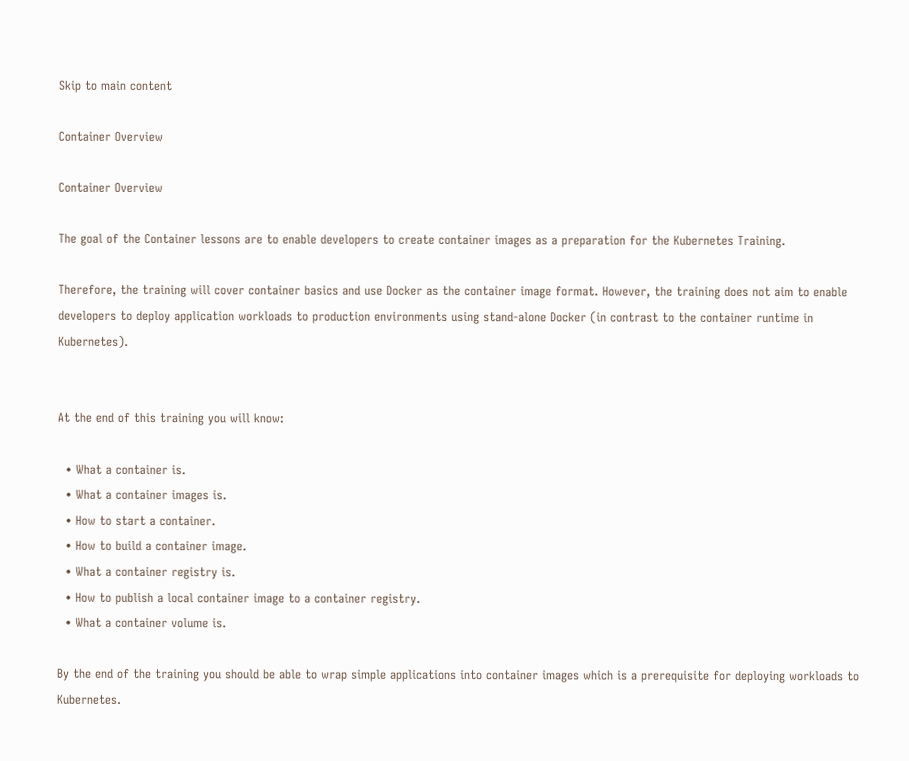Skip to main content

Container Overview

Container Overview

The goal of the Container lessons are to enable developers to create container images as a preparation for the Kubernetes Training.

Therefore, the training will cover container basics and use Docker as the container image format. However, the training does not aim to enable developers to deploy application workloads to production environments using stand-alone Docker (in contrast to the container runtime in Kubernetes).


At the end of this training you will know:

  • What a container is.
  • What a container images is.
  • How to start a container.
  • How to build a container image.
  • What a container registry is.
  • How to publish a local container image to a container registry.
  • What a container volume is.

By the end of the training you should be able to wrap simple applications into container images which is a prerequisite for deploying workloads to Kubernetes.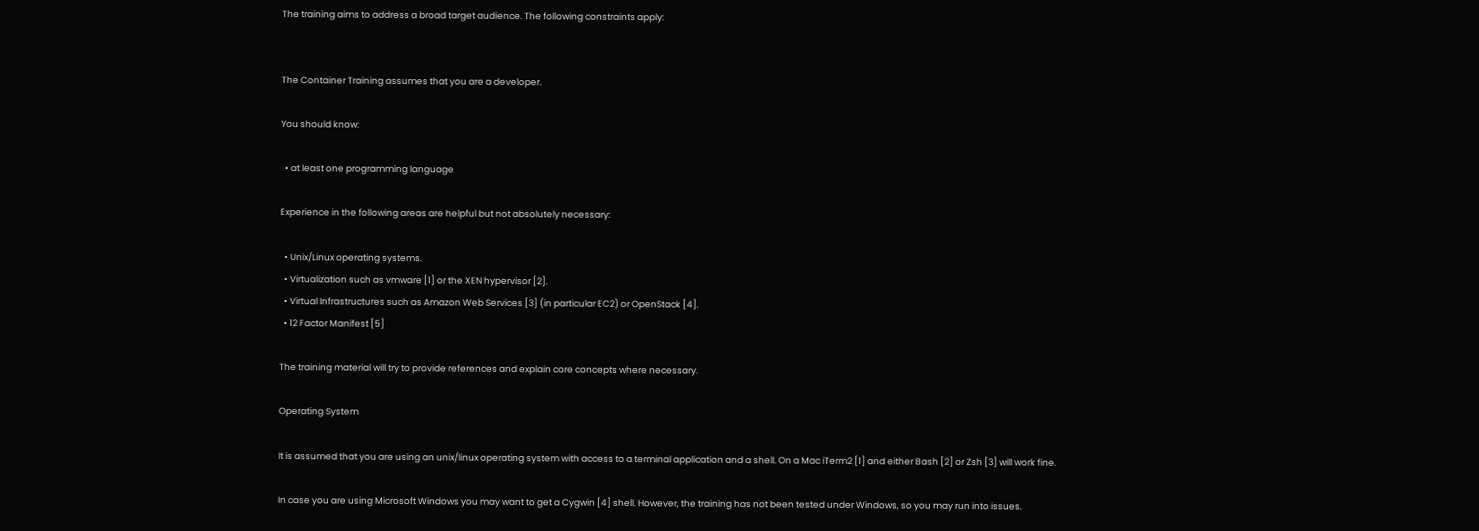The training aims to address a broad target audience. The following constraints apply:


The Container Training assumes that you are a developer.

You should know:

  • at least one programming language

Experience in the following areas are helpful but not absolutely necessary:

  • Unix/Linux operating systems.
  • Virtualization such as vmware [1] or the XEN hypervisor [2].
  • Virtual Infrastructures such as Amazon Web Services [3] (in particular EC2) or OpenStack [4].
  • 12 Factor Manifest [5]

The training material will try to provide references and explain core concepts where necessary.

Operating System

It is assumed that you are using an unix/linux operating system with access to a terminal application and a shell. On a Mac iTerm2 [1] and either Bash [2] or Zsh [3] will work fine.

In case you are using Microsoft Windows you may want to get a Cygwin [4] shell. However, the training has not been tested under Windows, so you may run into issues.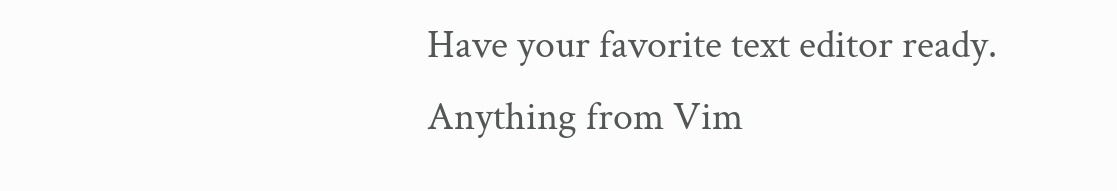Have your favorite text editor ready. Anything from Vim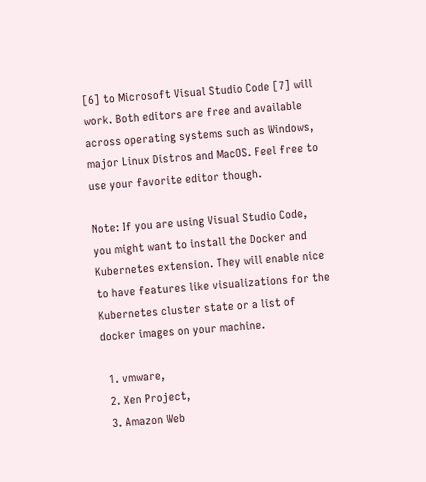[6] to Microsoft Visual Studio Code [7] will work. Both editors are free and available across operating systems such as Windows, major Linux Distros and MacOS. Feel free to use your favorite editor though.

Note: If you are using Visual Studio Code, you might want to install the Docker and Kubernetes extension. They will enable nice to have features like visualizations for the Kubernetes cluster state or a list of docker images on your machine.

  1. vmware,
  2. Xen Project,
  3. Amazon Web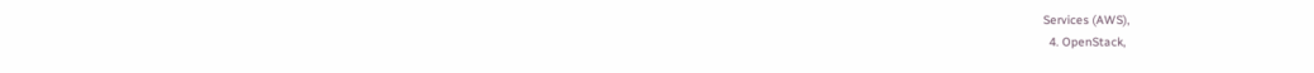Services (AWS),
  4. OpenStack,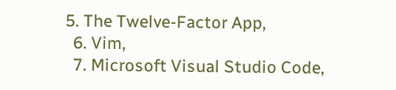5. The Twelve-Factor App,
  6. Vim,
  7. Microsoft Visual Studio Code,